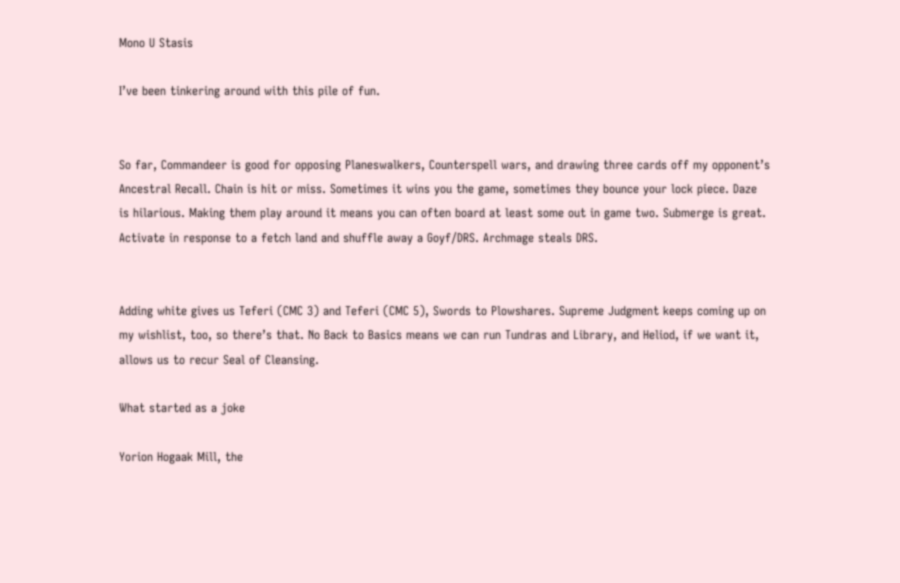Mono U Stasis

I’ve been tinkering around with this pile of fun.


So far, Commandeer is good for opposing Planeswalkers, Counterspell wars, and drawing three cards off my opponent’s Ancestral Recall. Chain is hit or miss. Sometimes it wins you the game, sometimes they bounce your lock piece. Daze is hilarious. Making them play around it means you can often board at least some out in game two. Submerge is great. Activate in response to a fetch land and shuffle away a Goyf/DRS. Archmage steals DRS.


Adding white gives us Teferi (CMC 3) and Teferi (CMC 5), Swords to Plowshares. Supreme Judgment keeps coming up on my wishlist, too, so there’s that. No Back to Basics means we can run Tundras and Library, and Heliod, if we want it, allows us to recur Seal of Cleansing.

What started as a joke

Yorion Hogaak Mill, the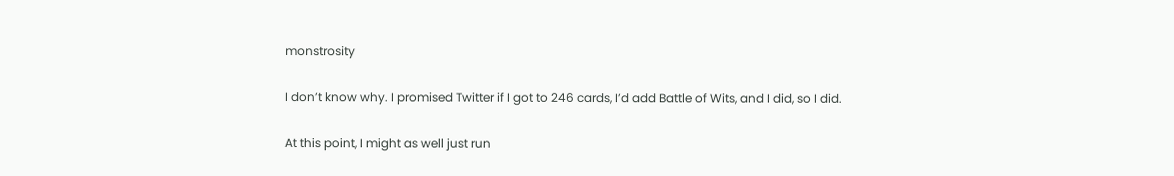monstrosity

I don’t know why. I promised Twitter if I got to 246 cards, I’d add Battle of Wits, and I did, so I did.

At this point, I might as well just run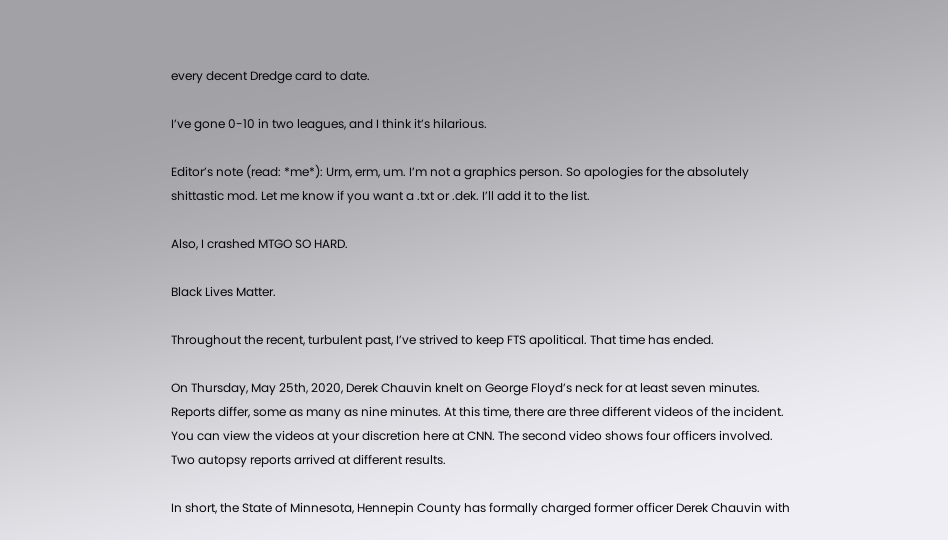every decent Dredge card to date.

I’ve gone 0-10 in two leagues, and I think it’s hilarious.

Editor’s note (read: *me*): Urm, erm, um. I’m not a graphics person. So apologies for the absolutely shittastic mod. Let me know if you want a .txt or .dek. I’ll add it to the list.

Also, I crashed MTGO SO HARD.

Black Lives Matter.

Throughout the recent, turbulent past, I’ve strived to keep FTS apolitical. That time has ended.

On Thursday, May 25th, 2020, Derek Chauvin knelt on George Floyd’s neck for at least seven minutes. Reports differ, some as many as nine minutes. At this time, there are three different videos of the incident. You can view the videos at your discretion here at CNN. The second video shows four officers involved. Two autopsy reports arrived at different results.

In short, the State of Minnesota, Hennepin County has formally charged former officer Derek Chauvin with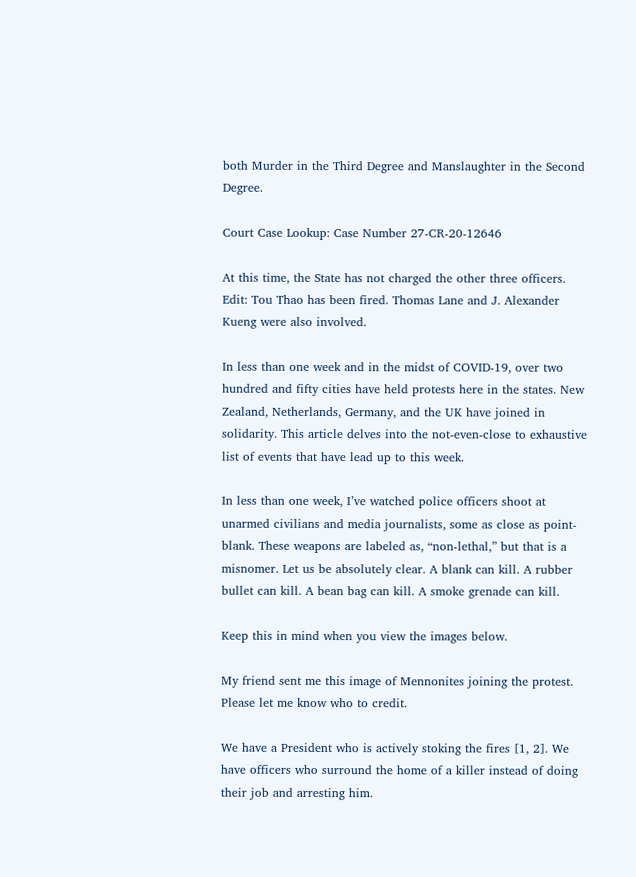both Murder in the Third Degree and Manslaughter in the Second Degree.

Court Case Lookup: Case Number 27-CR-20-12646

At this time, the State has not charged the other three officers.
Edit: Tou Thao has been fired. Thomas Lane and J. Alexander Kueng were also involved.

In less than one week and in the midst of COVID-19, over two hundred and fifty cities have held protests here in the states. New Zealand, Netherlands, Germany, and the UK have joined in solidarity. This article delves into the not-even-close to exhaustive list of events that have lead up to this week.

In less than one week, I’ve watched police officers shoot at unarmed civilians and media journalists, some as close as point-blank. These weapons are labeled as, “non-lethal,” but that is a misnomer. Let us be absolutely clear. A blank can kill. A rubber bullet can kill. A bean bag can kill. A smoke grenade can kill.

Keep this in mind when you view the images below.

My friend sent me this image of Mennonites joining the protest. Please let me know who to credit.

We have a President who is actively stoking the fires [1, 2]. We have officers who surround the home of a killer instead of doing their job and arresting him.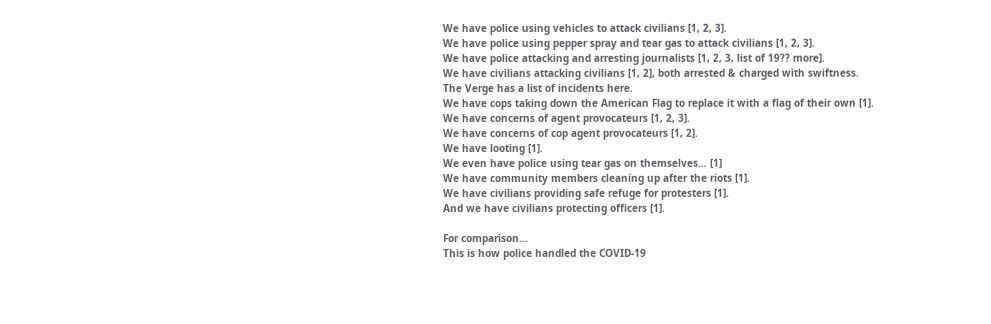We have police using vehicles to attack civilians [1, 2, 3].
We have police using pepper spray and tear gas to attack civilians [1, 2, 3].
We have police attacking and arresting journalists [1, 2, 3, list of 19?? more].
We have civilians attacking civilians [1, 2], both arrested & charged with swiftness.
The Verge has a list of incidents here.
We have cops taking down the American Flag to replace it with a flag of their own [1].
We have concerns of agent provocateurs [1, 2, 3].
We have concerns of cop agent provocateurs [1, 2].
We have looting [1].
We even have police using tear gas on themselves… [1]
We have community members cleaning up after the riots [1].
We have civilians providing safe refuge for protesters [1].
And we have civilians protecting officers [1].

For comparison…
This is how police handled the COVID-19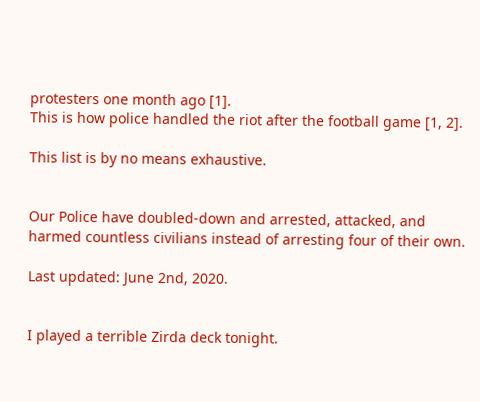protesters one month ago [1].
This is how police handled the riot after the football game [1, 2].

This list is by no means exhaustive.


Our Police have doubled-down and arrested, attacked, and harmed countless civilians instead of arresting four of their own.

Last updated: June 2nd, 2020.


I played a terrible Zirda deck tonight.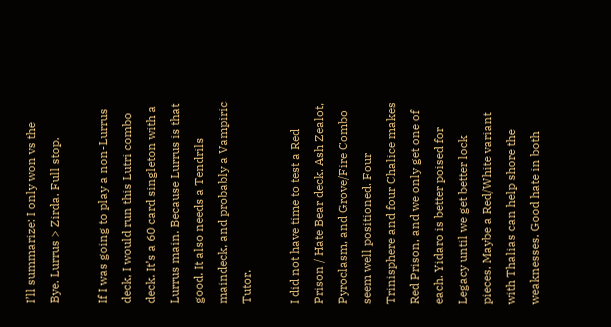I’ll summarize: I only won vs the Bye. Lurrus > Zirda. Full stop.

If I was going to play a non-Lurrus deck, I would run this Lutri combo deck. It’s a 60 card singleton with a Lurrus main. Because Lurrus is that good. It also needs a Tendrils maindeck, and probably a Vampiric Tutor.

I did not have time to test a Red Prison / Hate Bear deck. Ash Zealot, Pyroclasm, and Grove/Fire Combo seem well positioned. Four Trinisphere and four Chalice makes Red Prison, and we only get one of each. Yidaro is better poised for Legacy until we get better lock pieces. Maybe a Red/White variant with Thalias can help shore the weaknesses. Good hate in both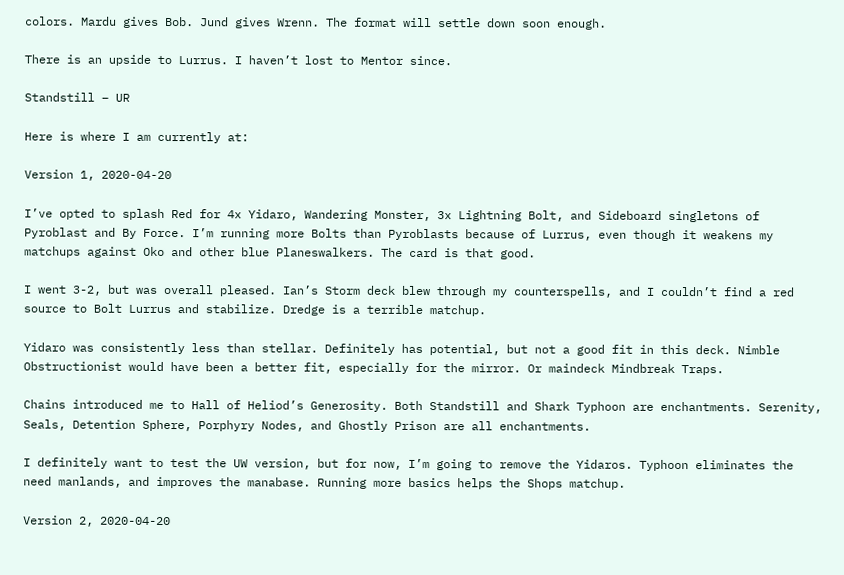colors. Mardu gives Bob. Jund gives Wrenn. The format will settle down soon enough.

There is an upside to Lurrus. I haven’t lost to Mentor since.

Standstill – UR

Here is where I am currently at:

Version 1, 2020-04-20

I’ve opted to splash Red for 4x Yidaro, Wandering Monster, 3x Lightning Bolt, and Sideboard singletons of Pyroblast and By Force. I’m running more Bolts than Pyroblasts because of Lurrus, even though it weakens my matchups against Oko and other blue Planeswalkers. The card is that good.

I went 3-2, but was overall pleased. Ian’s Storm deck blew through my counterspells, and I couldn’t find a red source to Bolt Lurrus and stabilize. Dredge is a terrible matchup.

Yidaro was consistently less than stellar. Definitely has potential, but not a good fit in this deck. Nimble Obstructionist would have been a better fit, especially for the mirror. Or maindeck Mindbreak Traps.

Chains introduced me to Hall of Heliod’s Generosity. Both Standstill and Shark Typhoon are enchantments. Serenity, Seals, Detention Sphere, Porphyry Nodes, and Ghostly Prison are all enchantments.

I definitely want to test the UW version, but for now, I’m going to remove the Yidaros. Typhoon eliminates the need manlands, and improves the manabase. Running more basics helps the Shops matchup.

Version 2, 2020-04-20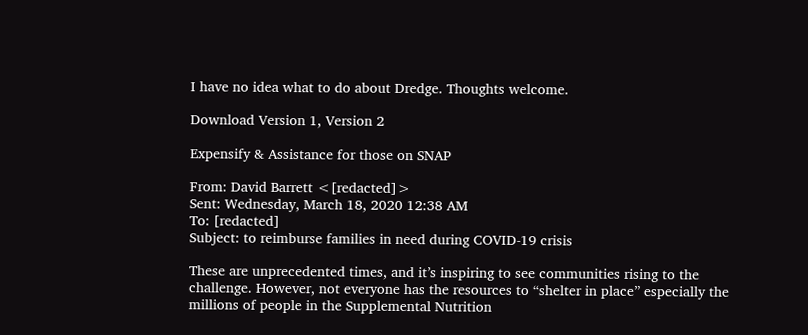I have no idea what to do about Dredge. Thoughts welcome.

Download Version 1, Version 2

Expensify & Assistance for those on SNAP

From: David Barrett <[redacted]>
Sent: Wednesday, March 18, 2020 12:38 AM
To: [redacted]
Subject: to reimburse families in need during COVID-19 crisis

These are unprecedented times, and it’s inspiring to see communities rising to the challenge. However, not everyone has the resources to “shelter in place” especially the millions of people in the Supplemental Nutrition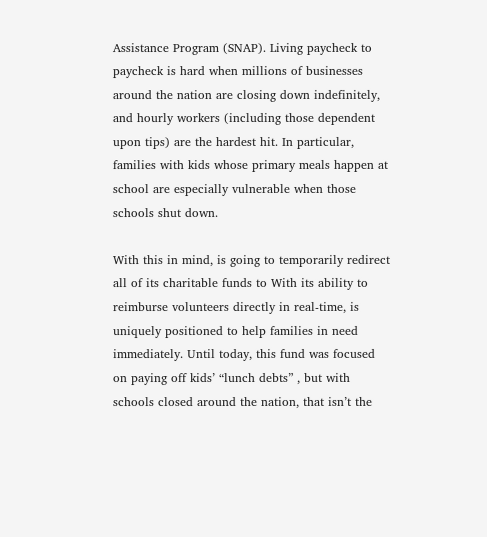Assistance Program (SNAP). Living paycheck to paycheck is hard when millions of businesses around the nation are closing down indefinitely, and hourly workers (including those dependent upon tips) are the hardest hit. In particular, families with kids whose primary meals happen at school are especially vulnerable when those schools shut down.

With this in mind, is going to temporarily redirect all of its charitable funds to With its ability to reimburse volunteers directly in real-time, is uniquely positioned to help families in need immediately. Until today, this fund was focused on paying off kids’ “lunch debts” , but with schools closed around the nation, that isn’t the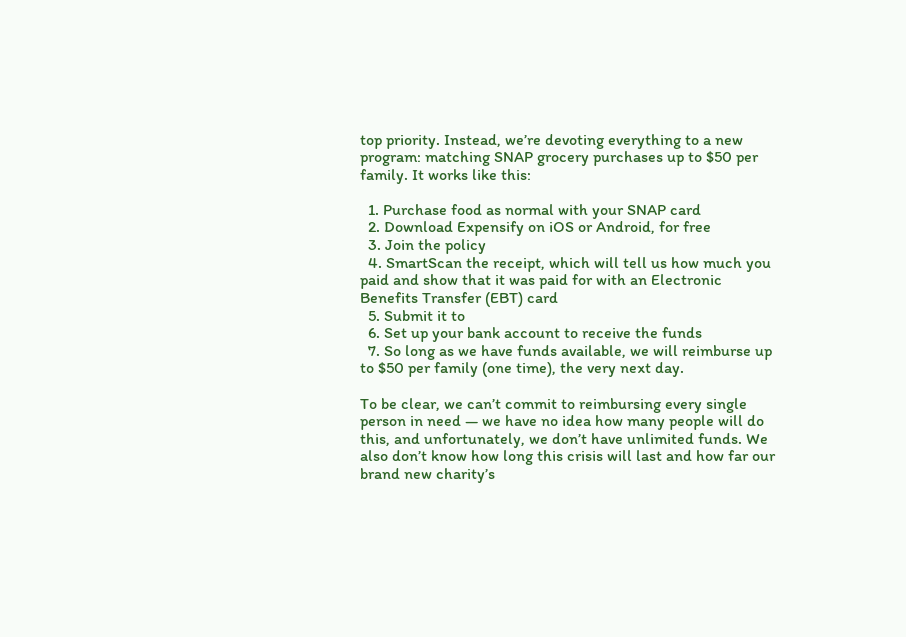top priority. Instead, we’re devoting everything to a new program: matching SNAP grocery purchases up to $50 per family. It works like this:

  1. Purchase food as normal with your SNAP card
  2. Download Expensify on iOS or Android, for free
  3. Join the policy
  4. SmartScan the receipt, which will tell us how much you paid and show that it was paid for with an Electronic Benefits Transfer (EBT) card
  5. Submit it to
  6. Set up your bank account to receive the funds
  7. So long as we have funds available, we will reimburse up to $50 per family (one time), the very next day.

To be clear, we can’t commit to reimbursing every single person in need — we have no idea how many people will do this, and unfortunately, we don’t have unlimited funds. We also don’t know how long this crisis will last and how far our brand new charity’s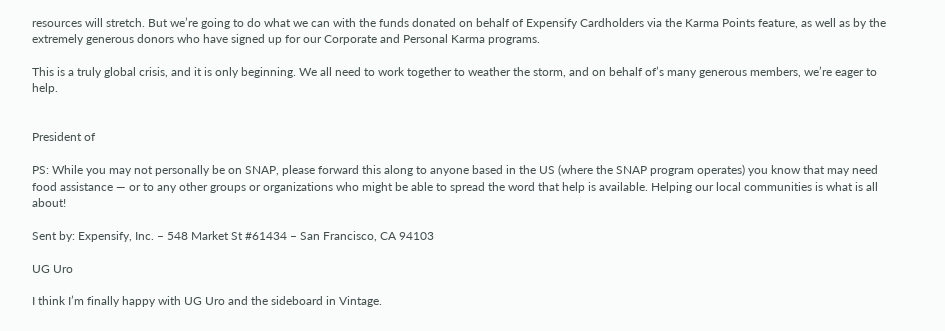resources will stretch. But we’re going to do what we can with the funds donated on behalf of Expensify Cardholders via the Karma Points feature, as well as by the extremely generous donors who have signed up for our Corporate and Personal Karma programs.

This is a truly global crisis, and it is only beginning. We all need to work together to weather the storm, and on behalf of’s many generous members, we’re eager to help.


President of

PS: While you may not personally be on SNAP, please forward this along to anyone based in the US (where the SNAP program operates) you know that may need food assistance — or to any other groups or organizations who might be able to spread the word that help is available. Helping our local communities is what is all about!

Sent by: Expensify, Inc. – 548 Market St #61434 – San Francisco, CA 94103

UG Uro

I think I’m finally happy with UG Uro and the sideboard in Vintage.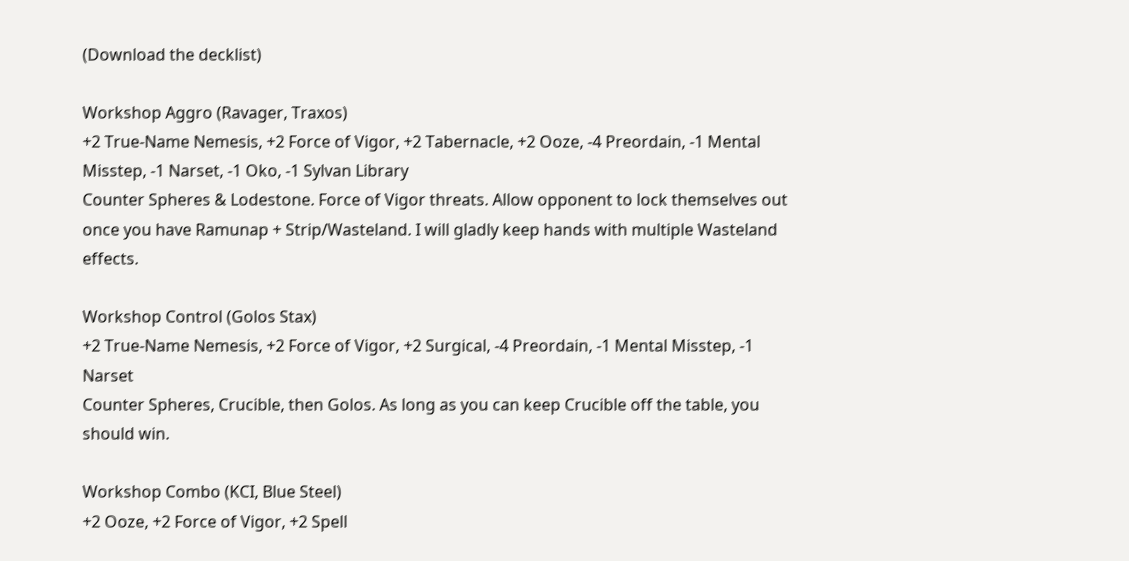(Download the decklist)

Workshop Aggro (Ravager, Traxos)
+2 True-Name Nemesis, +2 Force of Vigor, +2 Tabernacle, +2 Ooze, -4 Preordain, -1 Mental Misstep, -1 Narset, -1 Oko, -1 Sylvan Library
Counter Spheres & Lodestone. Force of Vigor threats. Allow opponent to lock themselves out once you have Ramunap + Strip/Wasteland. I will gladly keep hands with multiple Wasteland effects.

Workshop Control (Golos Stax)
+2 True-Name Nemesis, +2 Force of Vigor, +2 Surgical, -4 Preordain, -1 Mental Misstep, -1 Narset
Counter Spheres, Crucible, then Golos. As long as you can keep Crucible off the table, you should win.

Workshop Combo (KCI, Blue Steel)
+2 Ooze, +2 Force of Vigor, +2 Spell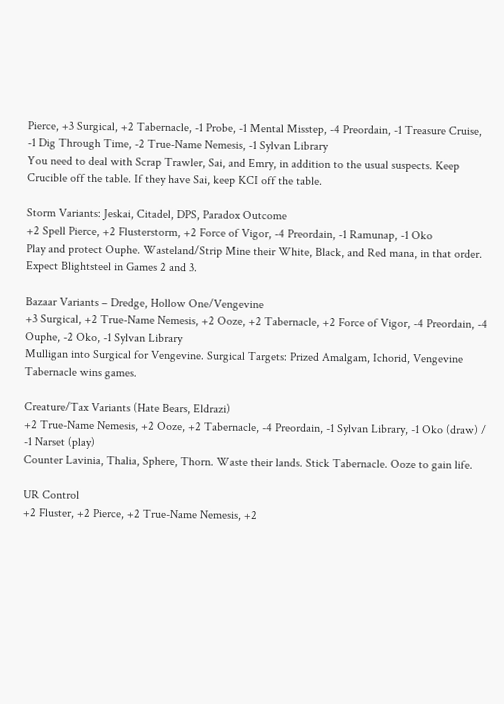Pierce, +3 Surgical, +2 Tabernacle, -1 Probe, -1 Mental Misstep, -4 Preordain, -1 Treasure Cruise, -1 Dig Through Time, -2 True-Name Nemesis, -1 Sylvan Library
You need to deal with Scrap Trawler, Sai, and Emry, in addition to the usual suspects. Keep Crucible off the table. If they have Sai, keep KCI off the table.

Storm Variants: Jeskai, Citadel, DPS, Paradox Outcome
+2 Spell Pierce, +2 Flusterstorm, +2 Force of Vigor, -4 Preordain, -1 Ramunap, -1 Oko
Play and protect Ouphe. Wasteland/Strip Mine their White, Black, and Red mana, in that order. Expect Blightsteel in Games 2 and 3.

Bazaar Variants – Dredge, Hollow One/Vengevine
+3 Surgical, +2 True-Name Nemesis, +2 Ooze, +2 Tabernacle, +2 Force of Vigor, -4 Preordain, -4 Ouphe, -2 Oko, -1 Sylvan Library
Mulligan into Surgical for Vengevine. Surgical Targets: Prized Amalgam, Ichorid, Vengevine
Tabernacle wins games.

Creature/Tax Variants (Hate Bears, Eldrazi)
+2 True-Name Nemesis, +2 Ooze, +2 Tabernacle, -4 Preordain, -1 Sylvan Library, -1 Oko (draw) / -1 Narset (play)
Counter Lavinia, Thalia, Sphere, Thorn. Waste their lands. Stick Tabernacle. Ooze to gain life.

UR Control
+2 Fluster, +2 Pierce, +2 True-Name Nemesis, +2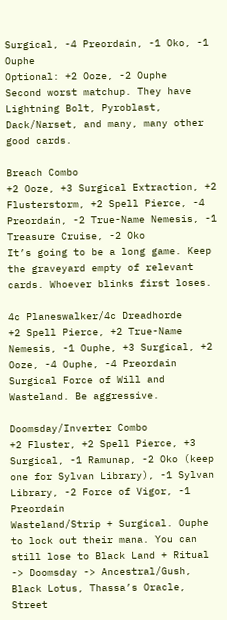Surgical, -4 Preordain, -1 Oko, -1 Ouphe
Optional: +2 Ooze, -2 Ouphe
Second worst matchup. They have Lightning Bolt, Pyroblast, Dack/Narset, and many, many other good cards.

Breach Combo
+2 Ooze, +3 Surgical Extraction, +2 Flusterstorm, +2 Spell Pierce, -4 Preordain, -2 True-Name Nemesis, -1 Treasure Cruise, -2 Oko
It’s going to be a long game. Keep the graveyard empty of relevant cards. Whoever blinks first loses.

4c Planeswalker/4c Dreadhorde
+2 Spell Pierce, +2 True-Name Nemesis, -1 Ouphe, +3 Surgical, +2 Ooze, -4 Ouphe, -4 Preordain
Surgical Force of Will and Wasteland. Be aggressive.

Doomsday/Inverter Combo
+2 Fluster, +2 Spell Pierce, +3 Surgical, -1 Ramunap, -2 Oko (keep one for Sylvan Library), -1 Sylvan Library, -2 Force of Vigor, -1 Preordain
Wasteland/Strip + Surgical. Ouphe to lock out their mana. You can still lose to Black Land + Ritual -> Doomsday -> Ancestral/Gush, Black Lotus, Thassa’s Oracle, Street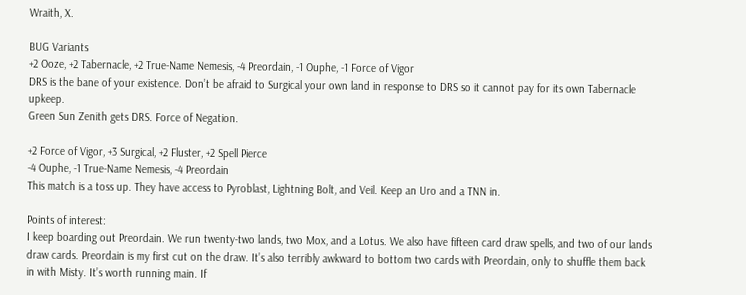Wraith, X.

BUG Variants
+2 Ooze, +2 Tabernacle, +2 True-Name Nemesis, -4 Preordain, -1 Ouphe, -1 Force of Vigor
DRS is the bane of your existence. Don’t be afraid to Surgical your own land in response to DRS so it cannot pay for its own Tabernacle upkeep.
Green Sun Zenith gets DRS. Force of Negation.

+2 Force of Vigor, +3 Surgical, +2 Fluster, +2 Spell Pierce
-4 Ouphe, -1 True-Name Nemesis, -4 Preordain
This match is a toss up. They have access to Pyroblast, Lightning Bolt, and Veil. Keep an Uro and a TNN in.

Points of interest:
I keep boarding out Preordain. We run twenty-two lands, two Mox, and a Lotus. We also have fifteen card draw spells, and two of our lands draw cards. Preordain is my first cut on the draw. It’s also terribly awkward to bottom two cards with Preordain, only to shuffle them back in with Misty. It’s worth running main. If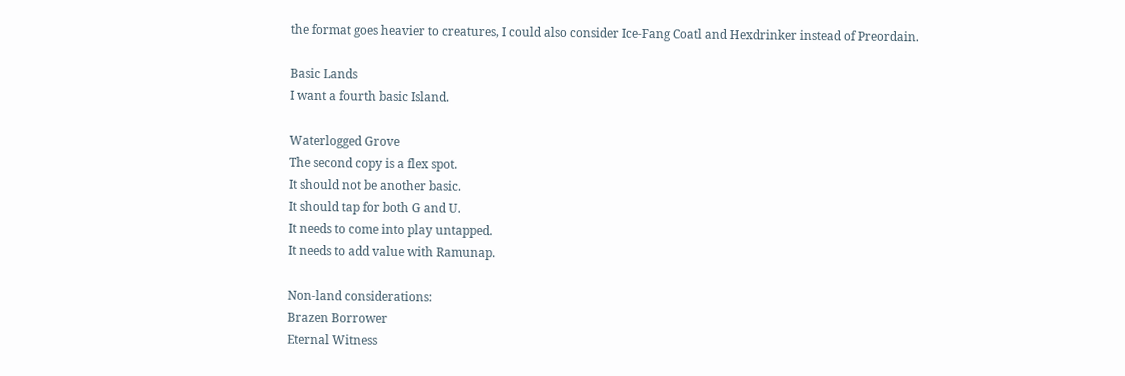the format goes heavier to creatures, I could also consider Ice-Fang Coatl and Hexdrinker instead of Preordain.

Basic Lands
I want a fourth basic Island.

Waterlogged Grove
The second copy is a flex spot.
It should not be another basic.
It should tap for both G and U.
It needs to come into play untapped.
It needs to add value with Ramunap.

Non-land considerations:
Brazen Borrower
Eternal Witness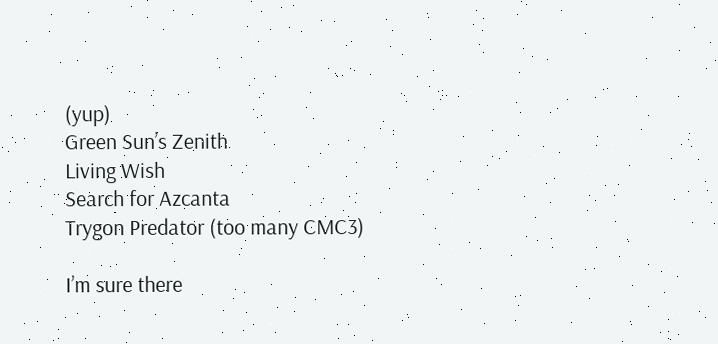(yup)
Green Sun’s Zenith
Living Wish
Search for Azcanta
Trygon Predator (too many CMC3)

I’m sure there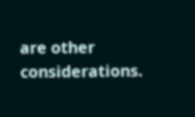are other considerations.